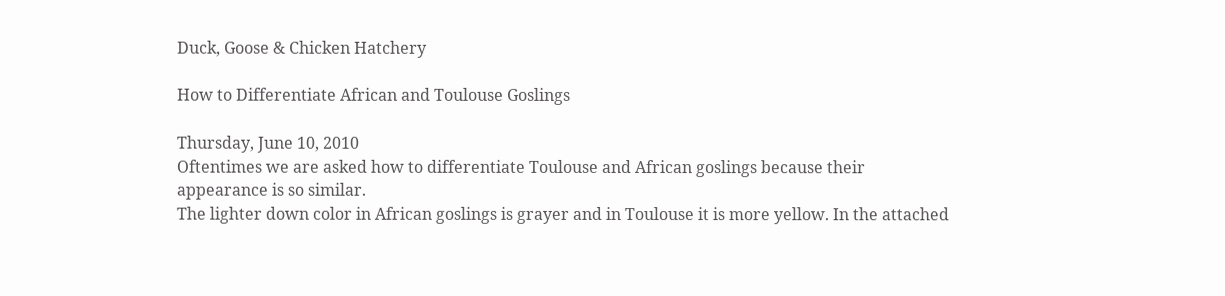Duck, Goose & Chicken Hatchery

How to Differentiate African and Toulouse Goslings

Thursday, June 10, 2010
Oftentimes we are asked how to differentiate Toulouse and African goslings because their appearance is so similar.
The lighter down color in African goslings is grayer and in Toulouse it is more yellow. In the attached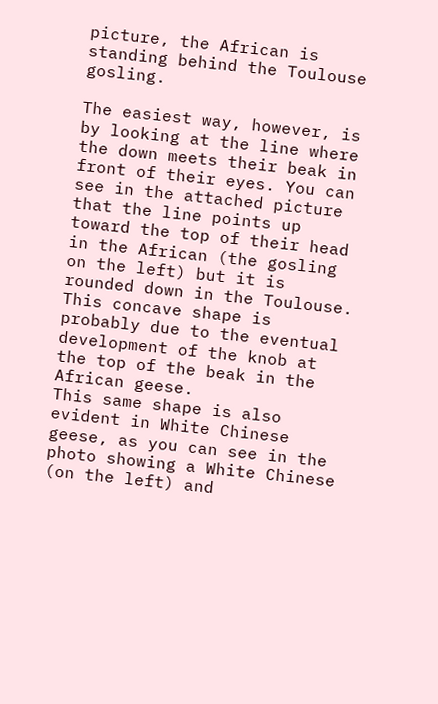picture, the African is standing behind the Toulouse gosling.

The easiest way, however, is by looking at the line where the down meets their beak in front of their eyes. You can see in the attached picture that the line points up toward the top of their head in the African (the gosling on the left) but it is rounded down in the Toulouse.
This concave shape is probably due to the eventual development of the knob at the top of the beak in the African geese.
This same shape is also evident in White Chinese geese, as you can see in the photo showing a White Chinese (on the left) and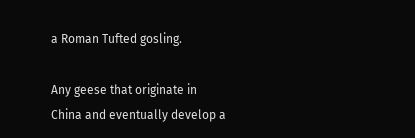a Roman Tufted gosling.

Any geese that originate in China and eventually develop a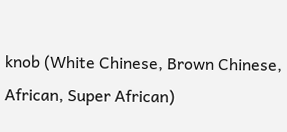knob (White Chinese, Brown Chinese, African, Super African)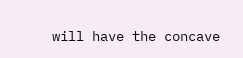will have the concave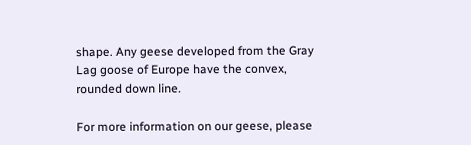shape. Any geese developed from the Gray Lag goose of Europe have the convex, rounded down line.

For more information on our geese, please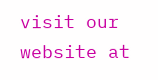visit our website at